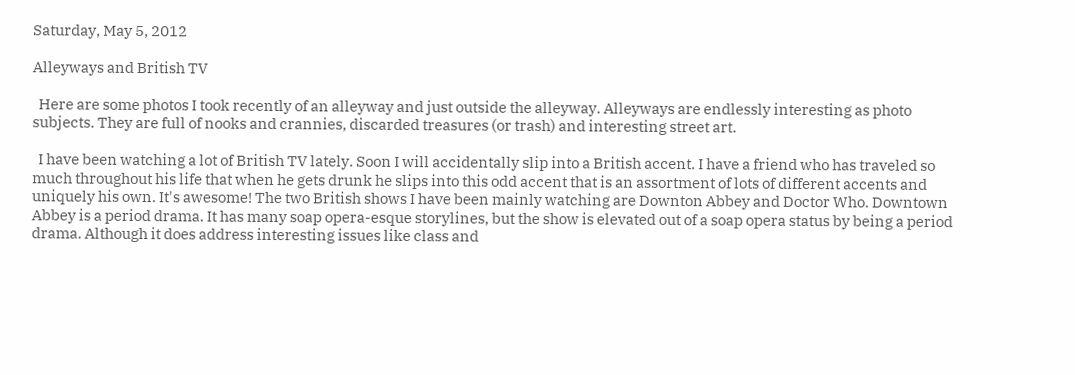Saturday, May 5, 2012

Alleyways and British TV

  Here are some photos I took recently of an alleyway and just outside the alleyway. Alleyways are endlessly interesting as photo subjects. They are full of nooks and crannies, discarded treasures (or trash) and interesting street art.

  I have been watching a lot of British TV lately. Soon I will accidentally slip into a British accent. I have a friend who has traveled so much throughout his life that when he gets drunk he slips into this odd accent that is an assortment of lots of different accents and uniquely his own. It's awesome! The two British shows I have been mainly watching are Downton Abbey and Doctor Who. Downtown Abbey is a period drama. It has many soap opera-esque storylines, but the show is elevated out of a soap opera status by being a period drama. Although it does address interesting issues like class and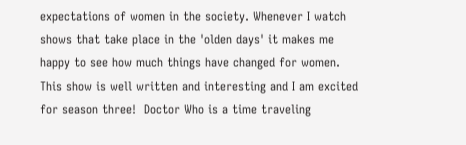expectations of women in the society. Whenever I watch shows that take place in the 'olden days' it makes me happy to see how much things have changed for women. This show is well written and interesting and I am excited for season three!  Doctor Who is a time traveling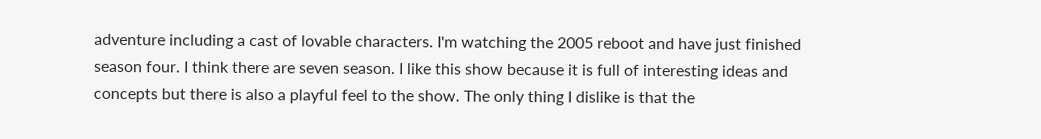adventure including a cast of lovable characters. I'm watching the 2005 reboot and have just finished season four. I think there are seven season. I like this show because it is full of interesting ideas and concepts but there is also a playful feel to the show. The only thing I dislike is that the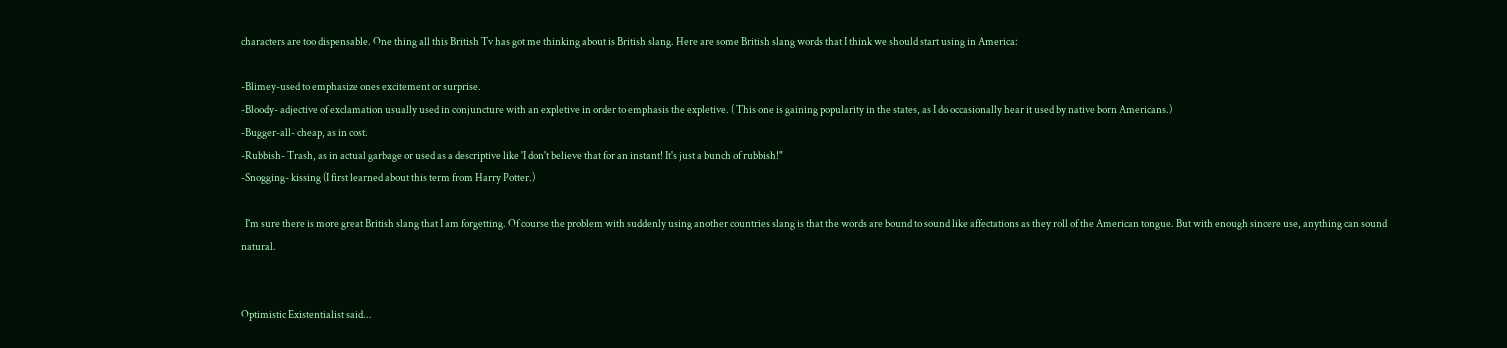characters are too dispensable. One thing all this British Tv has got me thinking about is British slang. Here are some British slang words that I think we should start using in America:

-Blimey-used to emphasize ones excitement or surprise.
-Bloody- adjective of exclamation usually used in conjuncture with an expletive in order to emphasis the expletive. ( This one is gaining popularity in the states, as I do occasionally hear it used by native born Americans.)
-Bugger-all- cheap, as in cost.
-Rubbish- Trash, as in actual garbage or used as a descriptive like 'I don't believe that for an instant! It's just a bunch of rubbish!"
-Snogging- kissing (I first learned about this term from Harry Potter.)

  I'm sure there is more great British slang that I am forgetting. Of course the problem with suddenly using another countries slang is that the words are bound to sound like affectations as they roll of the American tongue. But with enough sincere use, anything can sound natural.


Optimistic Existentialist said...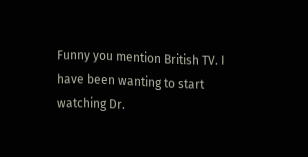Funny you mention British TV. I have been wanting to start watching Dr.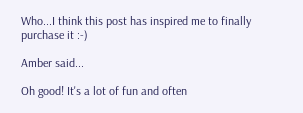Who...I think this post has inspired me to finally purchase it :-)

Amber said...

Oh good! It's a lot of fun and often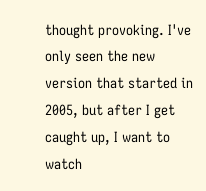thought provoking. I've only seen the new version that started in 2005, but after I get caught up, I want to watch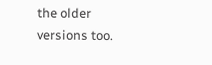the older versions too.